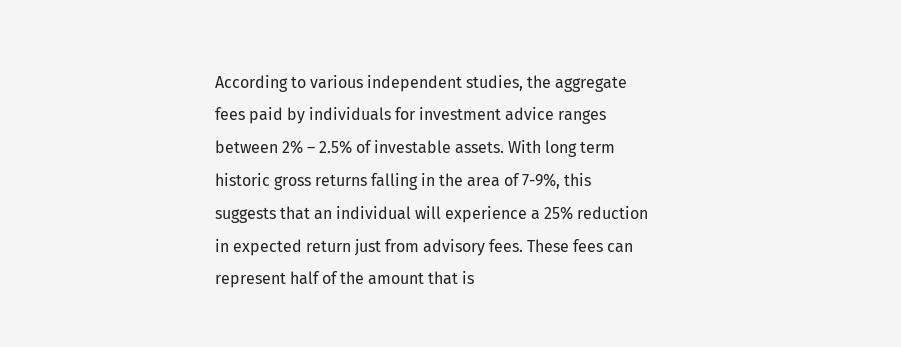According to various independent studies, the aggregate fees paid by individuals for investment advice ranges between 2% – 2.5% of investable assets. With long term historic gross returns falling in the area of 7-9%, this suggests that an individual will experience a 25% reduction in expected return just from advisory fees. These fees can represent half of the amount that is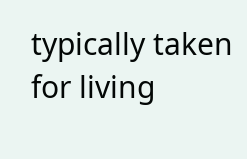typically taken for living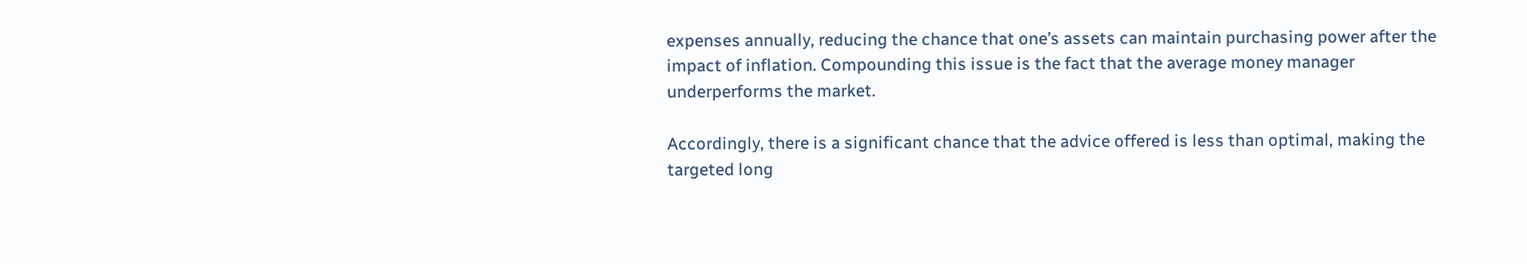expenses annually, reducing the chance that one’s assets can maintain purchasing power after the impact of inflation. Compounding this issue is the fact that the average money manager underperforms the market.

Accordingly, there is a significant chance that the advice offered is less than optimal, making the targeted long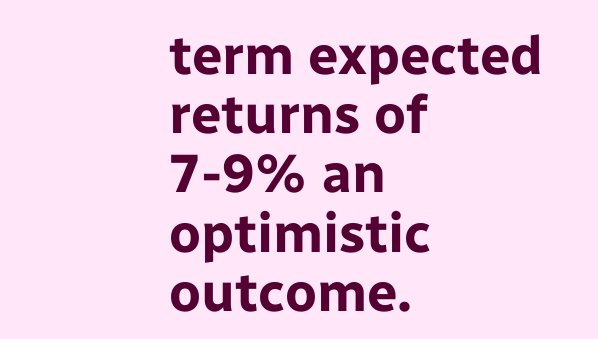term expected returns of 7-9% an optimistic outcome.